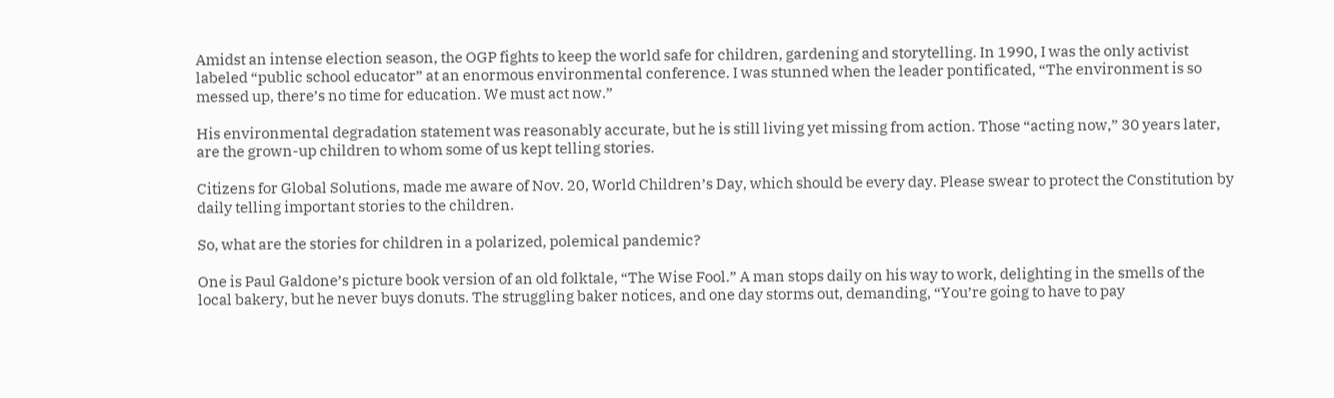Amidst an intense election season, the OGP fights to keep the world safe for children, gardening and storytelling. In 1990, I was the only activist labeled “public school educator” at an enormous environmental conference. I was stunned when the leader pontificated, “The environment is so messed up, there’s no time for education. We must act now.”

His environmental degradation statement was reasonably accurate, but he is still living yet missing from action. Those “acting now,” 30 years later, are the grown-up children to whom some of us kept telling stories.

Citizens for Global Solutions, made me aware of Nov. 20, World Children’s Day, which should be every day. Please swear to protect the Constitution by daily telling important stories to the children.

So, what are the stories for children in a polarized, polemical pandemic?

One is Paul Galdone’s picture book version of an old folktale, “The Wise Fool.” A man stops daily on his way to work, delighting in the smells of the local bakery, but he never buys donuts. The struggling baker notices, and one day storms out, demanding, “You’re going to have to pay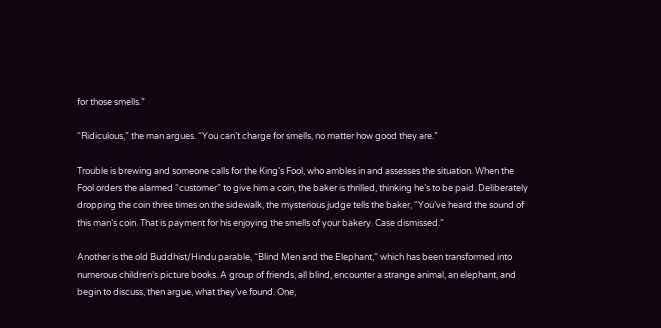for those smells.”

“Ridiculous,” the man argues. “You can’t charge for smells, no matter how good they are.”

Trouble is brewing and someone calls for the King’s Fool, who ambles in and assesses the situation. When the Fool orders the alarmed “customer” to give him a coin, the baker is thrilled, thinking he’s to be paid. Deliberately dropping the coin three times on the sidewalk, the mysterious judge tells the baker, “You’ve heard the sound of this man’s coin. That is payment for his enjoying the smells of your bakery. Case dismissed.”

Another is the old Buddhist/Hindu parable, “Blind Men and the Elephant,” which has been transformed into numerous children’s picture books. A group of friends, all blind, encounter a strange animal, an elephant, and begin to discuss, then argue, what they’ve found. One,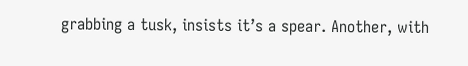grabbing a tusk, insists it’s a spear. Another, with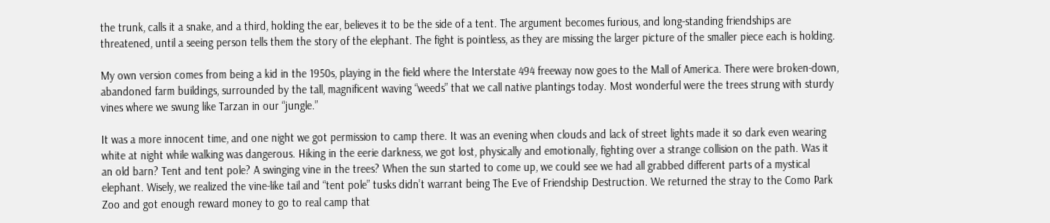the trunk, calls it a snake, and a third, holding the ear, believes it to be the side of a tent. The argument becomes furious, and long-standing friendships are threatened, until a seeing person tells them the story of the elephant. The fight is pointless, as they are missing the larger picture of the smaller piece each is holding.

My own version comes from being a kid in the 1950s, playing in the field where the Interstate 494 freeway now goes to the Mall of America. There were broken-down, abandoned farm buildings, surrounded by the tall, magnificent waving “weeds” that we call native plantings today. Most wonderful were the trees strung with sturdy vines where we swung like Tarzan in our “jungle.”

It was a more innocent time, and one night we got permission to camp there. It was an evening when clouds and lack of street lights made it so dark even wearing white at night while walking was dangerous. Hiking in the eerie darkness, we got lost, physically and emotionally, fighting over a strange collision on the path. Was it an old barn? Tent and tent pole? A swinging vine in the trees? When the sun started to come up, we could see we had all grabbed different parts of a mystical elephant. Wisely, we realized the vine-like tail and “tent pole” tusks didn’t warrant being The Eve of Friendship Destruction. We returned the stray to the Como Park Zoo and got enough reward money to go to real camp that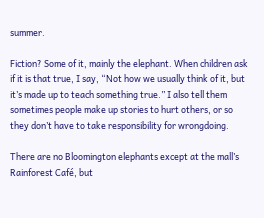summer.

Fiction? Some of it, mainly the elephant. When children ask if it is that true, I say, “Not how we usually think of it, but it’s made up to teach something true.” I also tell them sometimes people make up stories to hurt others, or so they don’t have to take responsibility for wrongdoing.

There are no Bloomington elephants except at the mall’s Rainforest Café, but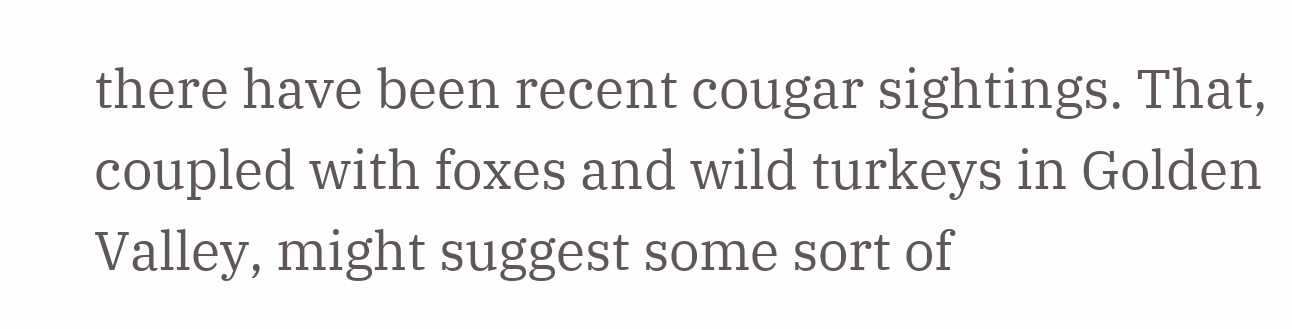there have been recent cougar sightings. That, coupled with foxes and wild turkeys in Golden Valley, might suggest some sort of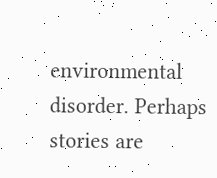environmental disorder. Perhaps stories are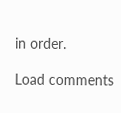in order.

Load comments